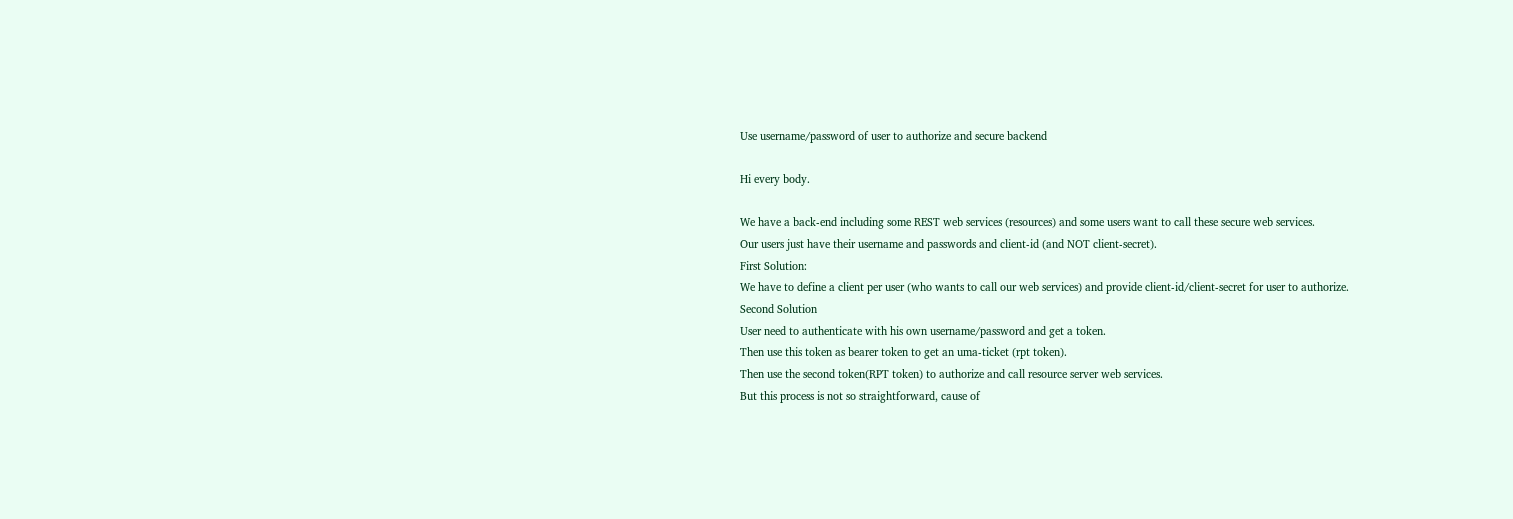Use username/password of user to authorize and secure backend

Hi every body.

We have a back-end including some REST web services (resources) and some users want to call these secure web services.
Our users just have their username and passwords and client-id (and NOT client-secret).
First Solution:
We have to define a client per user (who wants to call our web services) and provide client-id/client-secret for user to authorize.
Second Solution
User need to authenticate with his own username/password and get a token.
Then use this token as bearer token to get an uma-ticket (rpt token).
Then use the second token(RPT token) to authorize and call resource server web services.
But this process is not so straightforward, cause of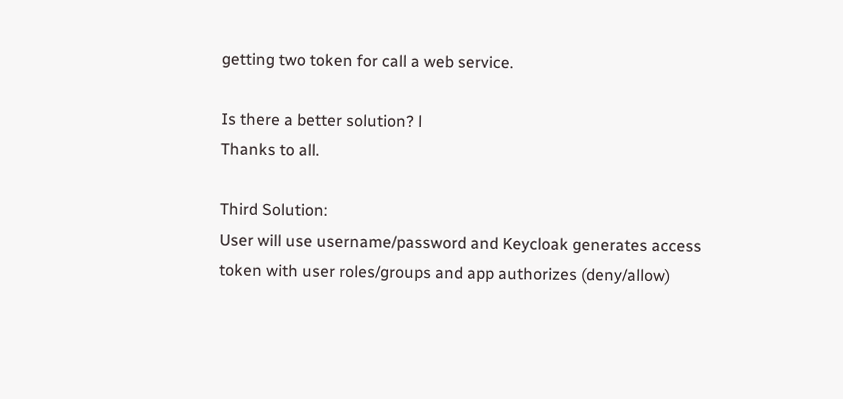getting two token for call a web service.

Is there a better solution? l
Thanks to all.

Third Solution:
User will use username/password and Keycloak generates access token with user roles/groups and app authorizes (deny/allow)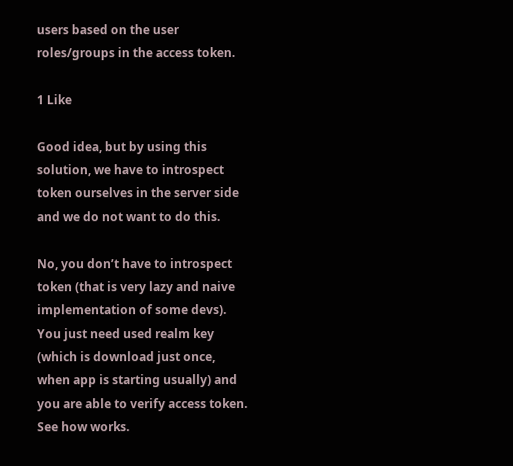users based on the user roles/groups in the access token.

1 Like

Good idea, but by using this solution, we have to introspect token ourselves in the server side and we do not want to do this.

No, you don’t have to introspect token (that is very lazy and naive implementation of some devs). You just need used realm key (which is download just once, when app is starting usually) and you are able to verify access token. See how works.